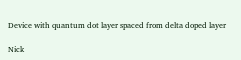Device with quantum dot layer spaced from delta doped layer

Nick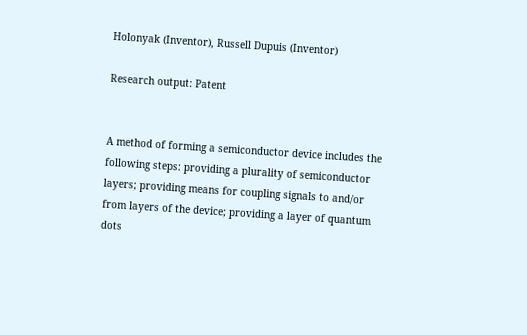Holonyak (Inventor), Russell Dupuis (Inventor)

Research output: Patent


A method of forming a semiconductor device includes the following steps: providing a plurality of semiconductor layers; providing means for coupling signals to and/or from layers of the device; providing a layer of quantum dots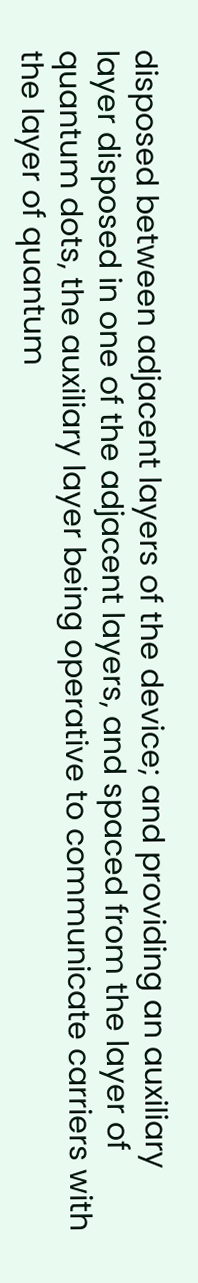disposed between adjacent layers of the device; and providing an auxiliary layer disposed in one of the adjacent layers, and spaced from the layer of quantum dots, the auxiliary layer being operative to communicate carriers with the layer of quantum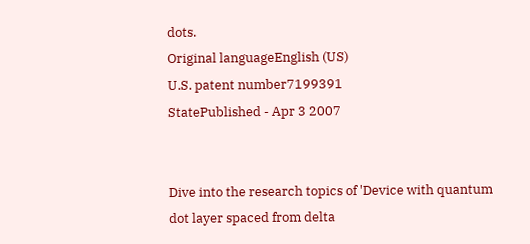dots.
Original languageEnglish (US)
U.S. patent number7199391
StatePublished - Apr 3 2007


Dive into the research topics of 'Device with quantum dot layer spaced from delta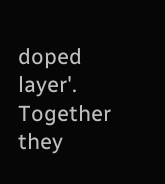doped layer'. Together they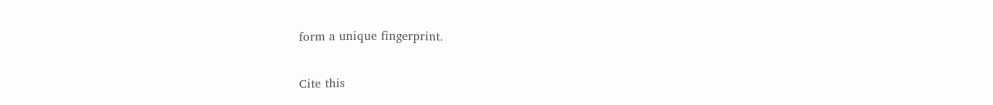form a unique fingerprint.

Cite this